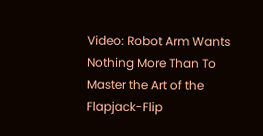Video: Robot Arm Wants Nothing More Than To Master the Art of the Flapjack-Flip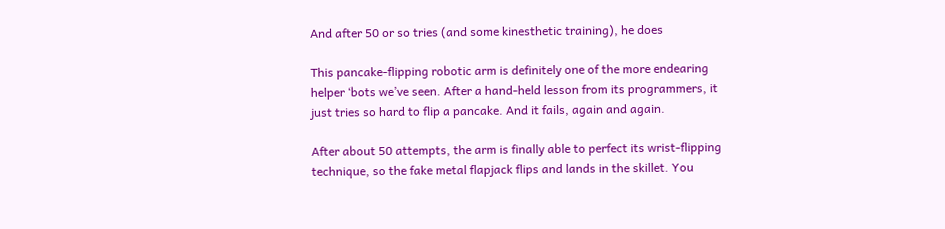And after 50 or so tries (and some kinesthetic training), he does

This pancake-flipping robotic arm is definitely one of the more endearing helper ‘bots we’ve seen. After a hand-held lesson from its programmers, it just tries so hard to flip a pancake. And it fails, again and again.

After about 50 attempts, the arm is finally able to perfect its wrist-flipping technique, so the fake metal flapjack flips and lands in the skillet. You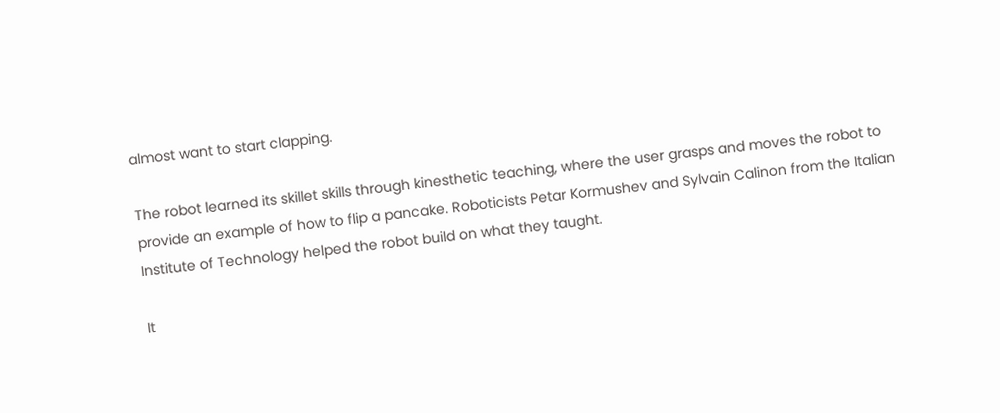almost want to start clapping.

The robot learned its skillet skills through kinesthetic teaching, where the user grasps and moves the robot to provide an example of how to flip a pancake. Roboticists Petar Kormushev and Sylvain Calinon from the Italian Institute of Technology helped the robot build on what they taught.

It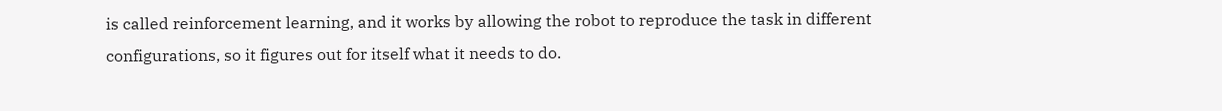is called reinforcement learning, and it works by allowing the robot to reproduce the task in different configurations, so it figures out for itself what it needs to do.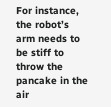For instance, the robot’s arm needs to be stiff to throw the pancake in the air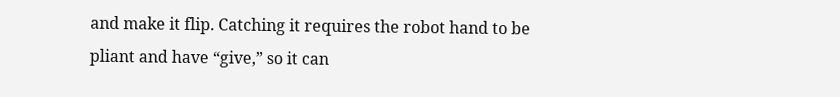and make it flip. Catching it requires the robot hand to be pliant and have “give,” so it can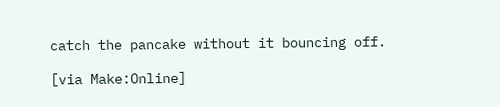catch the pancake without it bouncing off.

[via Make:Online]